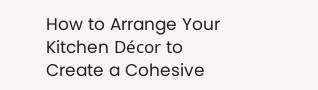How to Arrange Your Kitchen Décor to Create a Cohesive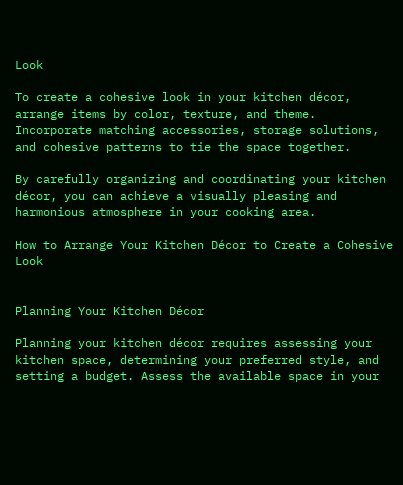Look

To create a cohesive look in your kitchen décor, arrange items by color, texture, and theme. Incorporate matching accessories, storage solutions, and cohesive patterns to tie the space together.

By carefully organizing and coordinating your kitchen décor, you can achieve a visually pleasing and harmonious atmosphere in your cooking area.

How to Arrange Your Kitchen Décor to Create a Cohesive Look


Planning Your Kitchen Décor

Planning your kitchen décor requires assessing your kitchen space, determining your preferred style, and setting a budget. Assess the available space in your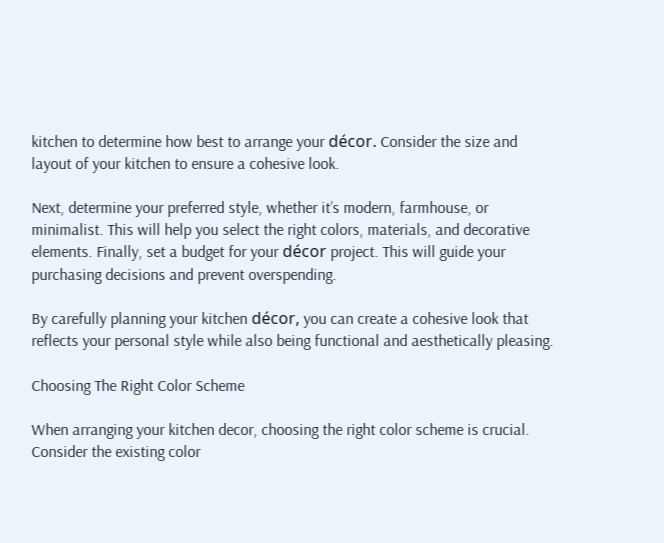kitchen to determine how best to arrange your décor. Consider the size and layout of your kitchen to ensure a cohesive look.

Next, determine your preferred style, whether it’s modern, farmhouse, or minimalist. This will help you select the right colors, materials, and decorative elements. Finally, set a budget for your décor project. This will guide your purchasing decisions and prevent overspending.

By carefully planning your kitchen décor, you can create a cohesive look that reflects your personal style while also being functional and aesthetically pleasing.

Choosing The Right Color Scheme

When arranging your kitchen decor, choosing the right color scheme is crucial. Consider the existing color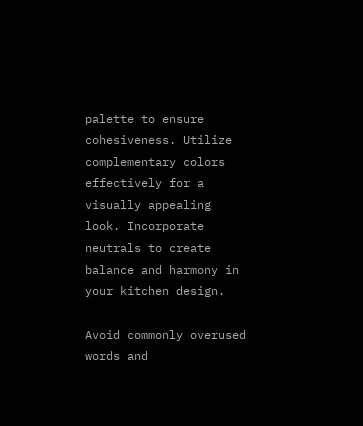palette to ensure cohesiveness. Utilize complementary colors effectively for a visually appealing look. Incorporate neutrals to create balance and harmony in your kitchen design.

Avoid commonly overused words and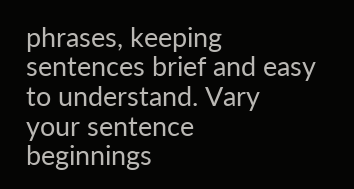phrases, keeping sentences brief and easy to understand. Vary your sentence beginnings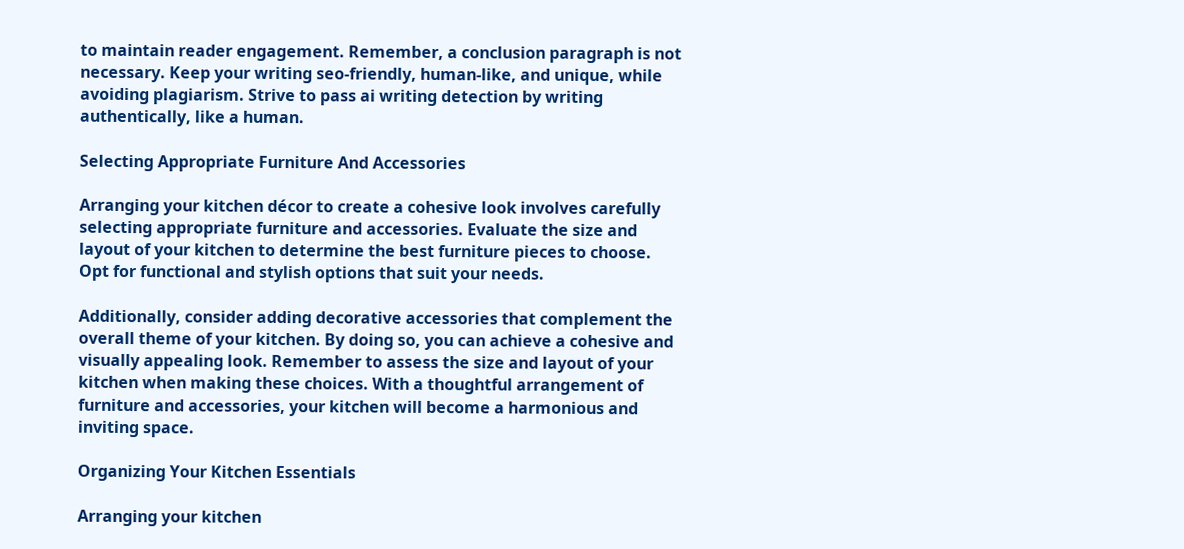to maintain reader engagement. Remember, a conclusion paragraph is not necessary. Keep your writing seo-friendly, human-like, and unique, while avoiding plagiarism. Strive to pass ai writing detection by writing authentically, like a human.

Selecting Appropriate Furniture And Accessories

Arranging your kitchen décor to create a cohesive look involves carefully selecting appropriate furniture and accessories. Evaluate the size and layout of your kitchen to determine the best furniture pieces to choose. Opt for functional and stylish options that suit your needs.

Additionally, consider adding decorative accessories that complement the overall theme of your kitchen. By doing so, you can achieve a cohesive and visually appealing look. Remember to assess the size and layout of your kitchen when making these choices. With a thoughtful arrangement of furniture and accessories, your kitchen will become a harmonious and inviting space.

Organizing Your Kitchen Essentials

Arranging your kitchen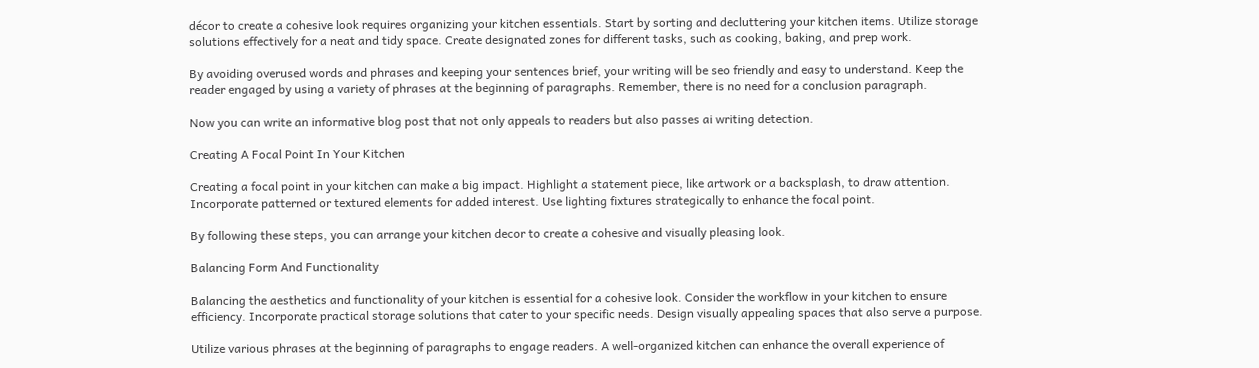décor to create a cohesive look requires organizing your kitchen essentials. Start by sorting and decluttering your kitchen items. Utilize storage solutions effectively for a neat and tidy space. Create designated zones for different tasks, such as cooking, baking, and prep work.

By avoiding overused words and phrases and keeping your sentences brief, your writing will be seo friendly and easy to understand. Keep the reader engaged by using a variety of phrases at the beginning of paragraphs. Remember, there is no need for a conclusion paragraph.

Now you can write an informative blog post that not only appeals to readers but also passes ai writing detection.

Creating A Focal Point In Your Kitchen

Creating a focal point in your kitchen can make a big impact. Highlight a statement piece, like artwork or a backsplash, to draw attention. Incorporate patterned or textured elements for added interest. Use lighting fixtures strategically to enhance the focal point.

By following these steps, you can arrange your kitchen decor to create a cohesive and visually pleasing look.

Balancing Form And Functionality

Balancing the aesthetics and functionality of your kitchen is essential for a cohesive look. Consider the workflow in your kitchen to ensure efficiency. Incorporate practical storage solutions that cater to your specific needs. Design visually appealing spaces that also serve a purpose.

Utilize various phrases at the beginning of paragraphs to engage readers. A well-organized kitchen can enhance the overall experience of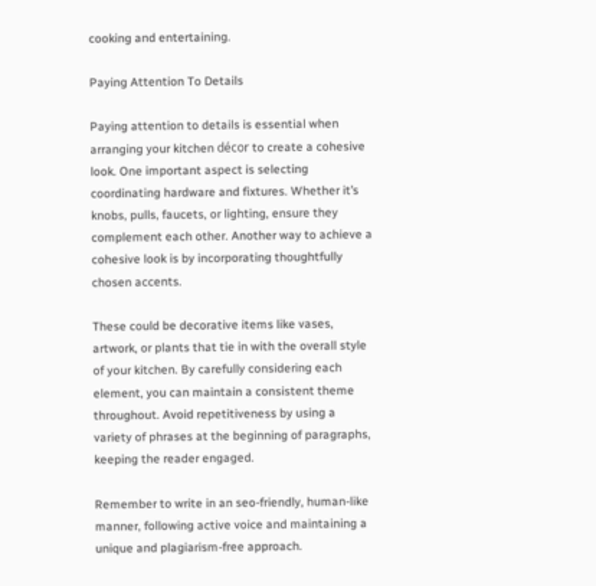cooking and entertaining.

Paying Attention To Details

Paying attention to details is essential when arranging your kitchen décor to create a cohesive look. One important aspect is selecting coordinating hardware and fixtures. Whether it’s knobs, pulls, faucets, or lighting, ensure they complement each other. Another way to achieve a cohesive look is by incorporating thoughtfully chosen accents.

These could be decorative items like vases, artwork, or plants that tie in with the overall style of your kitchen. By carefully considering each element, you can maintain a consistent theme throughout. Avoid repetitiveness by using a variety of phrases at the beginning of paragraphs, keeping the reader engaged.

Remember to write in an seo-friendly, human-like manner, following active voice and maintaining a unique and plagiarism-free approach.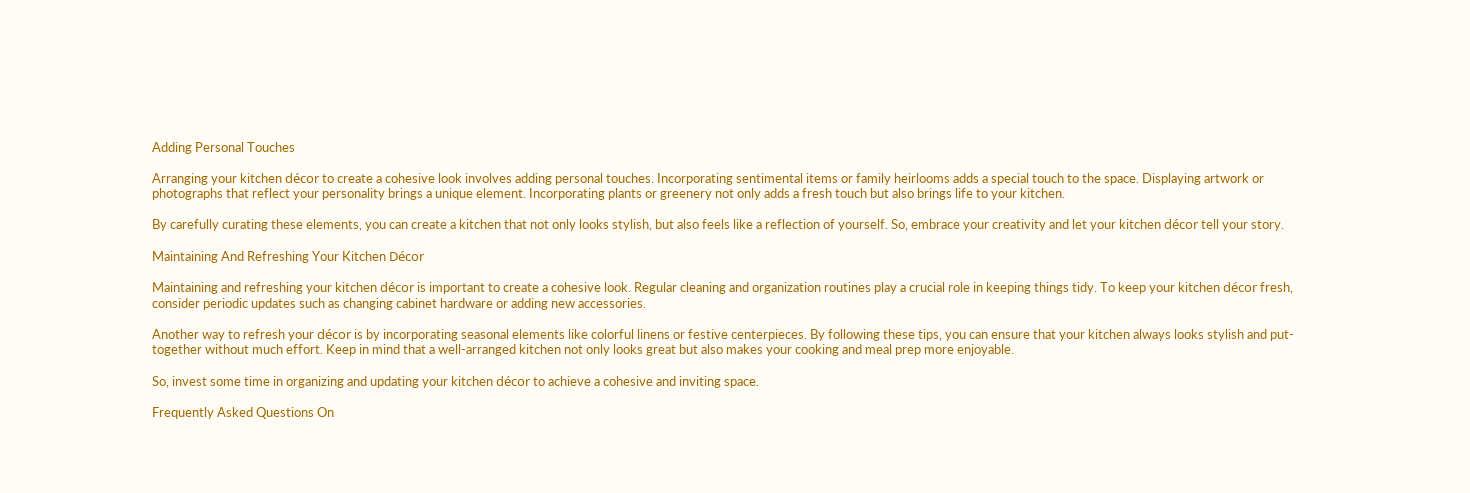Adding Personal Touches

Arranging your kitchen décor to create a cohesive look involves adding personal touches. Incorporating sentimental items or family heirlooms adds a special touch to the space. Displaying artwork or photographs that reflect your personality brings a unique element. Incorporating plants or greenery not only adds a fresh touch but also brings life to your kitchen.

By carefully curating these elements, you can create a kitchen that not only looks stylish, but also feels like a reflection of yourself. So, embrace your creativity and let your kitchen décor tell your story.

Maintaining And Refreshing Your Kitchen Décor

Maintaining and refreshing your kitchen décor is important to create a cohesive look. Regular cleaning and organization routines play a crucial role in keeping things tidy. To keep your kitchen décor fresh, consider periodic updates such as changing cabinet hardware or adding new accessories.

Another way to refresh your décor is by incorporating seasonal elements like colorful linens or festive centerpieces. By following these tips, you can ensure that your kitchen always looks stylish and put-together without much effort. Keep in mind that a well-arranged kitchen not only looks great but also makes your cooking and meal prep more enjoyable.

So, invest some time in organizing and updating your kitchen décor to achieve a cohesive and inviting space.

Frequently Asked Questions On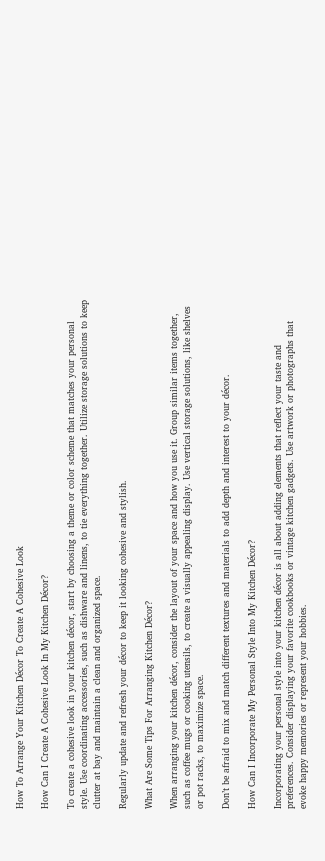How To Arrange Your Kitchen Décor To Create A Cohesive Look

How Can I Create A Cohesive Look In My Kitchen Décor?

To create a cohesive look in your kitchen décor, start by choosing a theme or color scheme that matches your personal style. Use coordinating accessories, such as dishware and linens, to tie everything together. Utilize storage solutions to keep clutter at bay and maintain a clean and organized space.

Regularly update and refresh your décor to keep it looking cohesive and stylish.

What Are Some Tips For Arranging Kitchen Décor?

When arranging your kitchen décor, consider the layout of your space and how you use it. Group similar items together, such as coffee mugs or cooking utensils, to create a visually appealing display. Use vertical storage solutions, like shelves or pot racks, to maximize space.

Don’t be afraid to mix and match different textures and materials to add depth and interest to your décor.

How Can I Incorporate My Personal Style Into My Kitchen Décor?

Incorporating your personal style into your kitchen décor is all about adding elements that reflect your taste and preferences. Consider displaying your favorite cookbooks or vintage kitchen gadgets. Use artwork or photographs that evoke happy memories or represent your hobbies.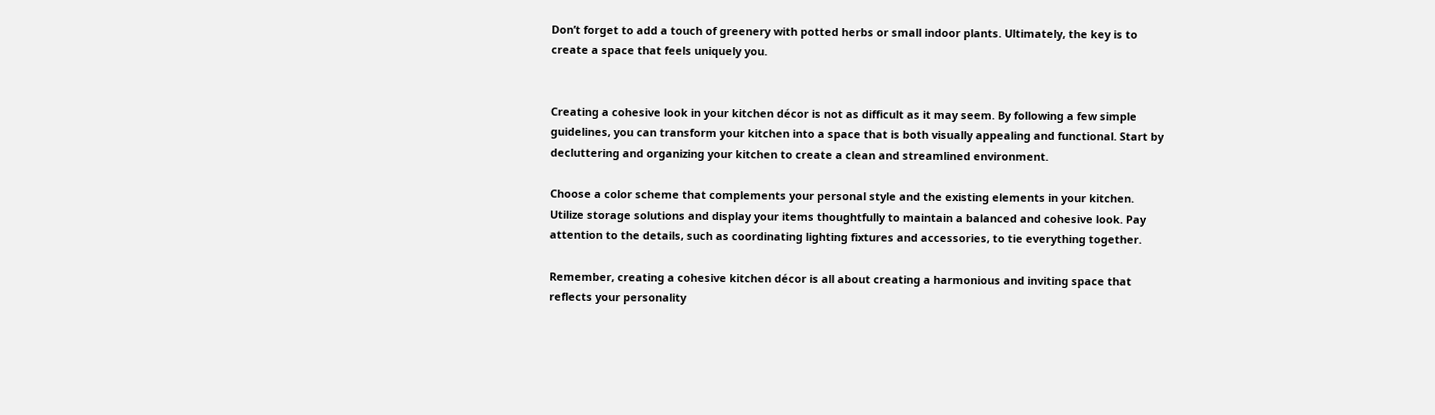Don’t forget to add a touch of greenery with potted herbs or small indoor plants. Ultimately, the key is to create a space that feels uniquely you.


Creating a cohesive look in your kitchen décor is not as difficult as it may seem. By following a few simple guidelines, you can transform your kitchen into a space that is both visually appealing and functional. Start by decluttering and organizing your kitchen to create a clean and streamlined environment.

Choose a color scheme that complements your personal style and the existing elements in your kitchen. Utilize storage solutions and display your items thoughtfully to maintain a balanced and cohesive look. Pay attention to the details, such as coordinating lighting fixtures and accessories, to tie everything together.

Remember, creating a cohesive kitchen décor is all about creating a harmonious and inviting space that reflects your personality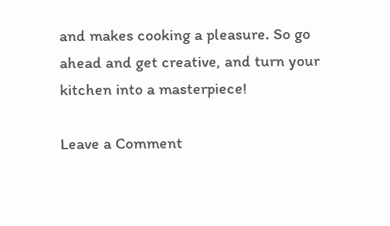and makes cooking a pleasure. So go ahead and get creative, and turn your kitchen into a masterpiece!

Leave a Comment